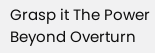Grasp it The Power Beyond Overturn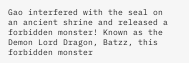Gao interfered with the seal on an ancient shrine and released a forbidden monster! Known as the Demon Lord Dragon, Batzz, this forbidden monster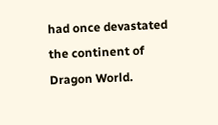had once devastated the continent of Dragon World.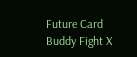Future Card Buddy Fight X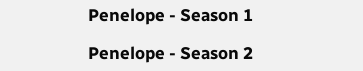Penelope - Season 1

Penelope - Season 2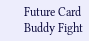Future Card Buddy Fight